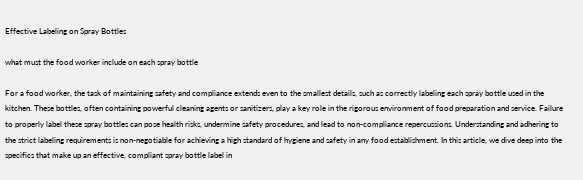Effective Labeling on Spray Bottles

what must the food worker include on each spray bottle

For a food worker, the task of maintaining safety and compliance extends even to the smallest details, such as correctly labeling each spray bottle used in the kitchen. These bottles, often containing powerful cleaning agents or sanitizers, play a key role in the rigorous environment of food preparation and service. Failure to properly label these spray bottles can pose health risks, undermine safety procedures, and lead to non-compliance repercussions. Understanding and adhering to the strict labeling requirements is non-negotiable for achieving a high standard of hygiene and safety in any food establishment. In this article, we dive deep into the specifics that make up an effective, compliant spray bottle label in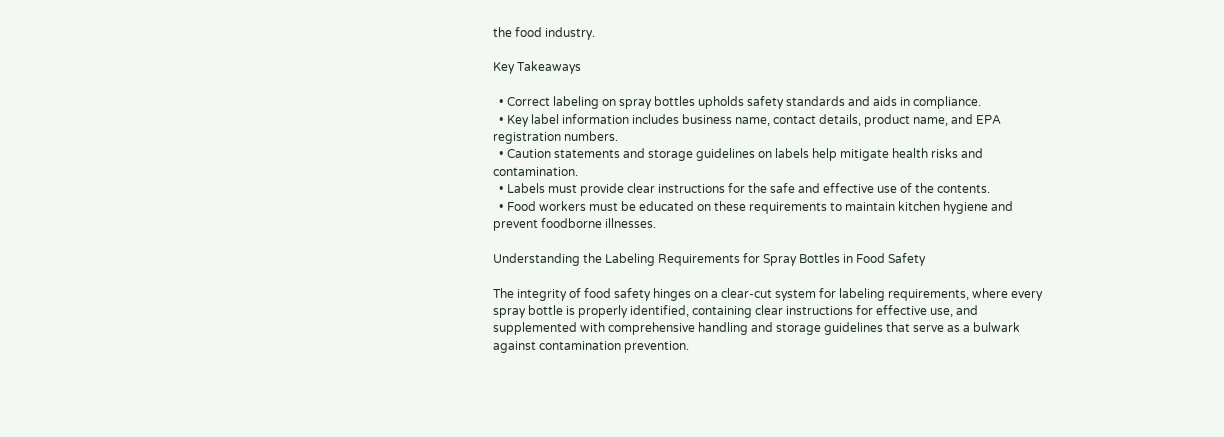the food industry.

Key Takeaways

  • Correct labeling on spray bottles upholds safety standards and aids in compliance.
  • Key label information includes business name, contact details, product name, and EPA registration numbers.
  • Caution statements and storage guidelines on labels help mitigate health risks and contamination.
  • Labels must provide clear instructions for the safe and effective use of the contents.
  • Food workers must be educated on these requirements to maintain kitchen hygiene and prevent foodborne illnesses.

Understanding the Labeling Requirements for Spray Bottles in Food Safety

The integrity of food safety hinges on a clear-cut system for labeling requirements, where every spray bottle is properly identified, containing clear instructions for effective use, and supplemented with comprehensive handling and storage guidelines that serve as a bulwark against contamination prevention.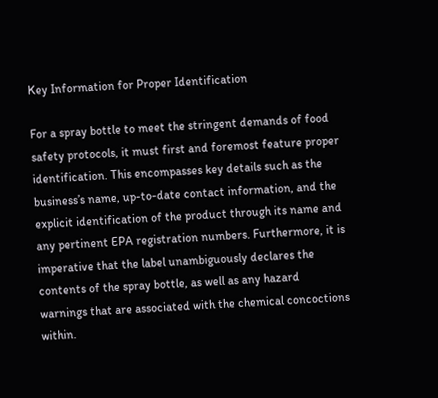Key Information for Proper Identification

For a spray bottle to meet the stringent demands of food safety protocols, it must first and foremost feature proper identification. This encompasses key details such as the business’s name, up-to-date contact information, and the explicit identification of the product through its name and any pertinent EPA registration numbers. Furthermore, it is imperative that the label unambiguously declares the contents of the spray bottle, as well as any hazard warnings that are associated with the chemical concoctions within.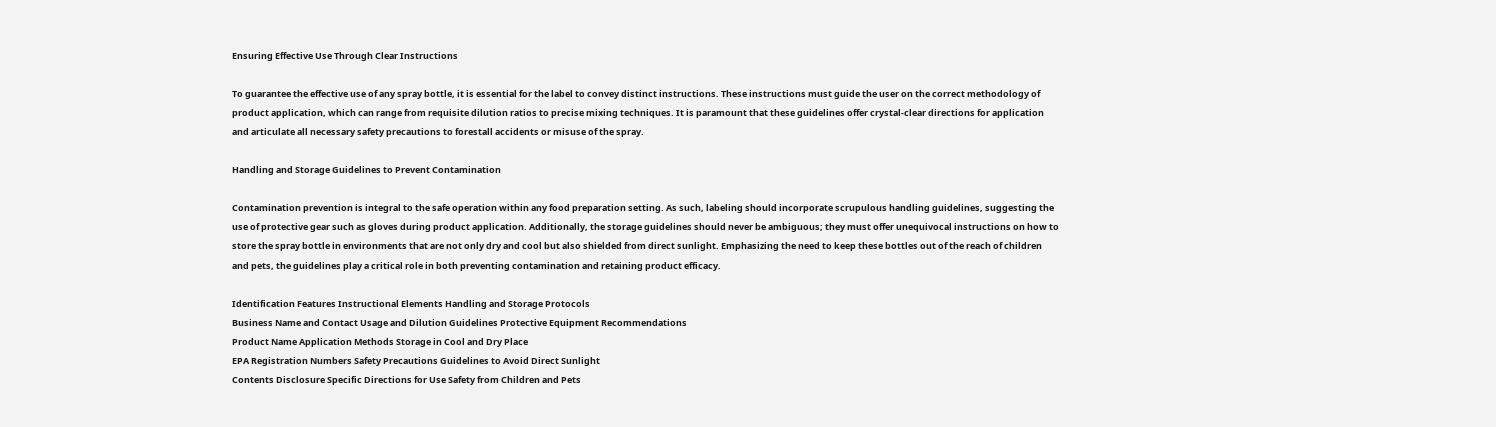Ensuring Effective Use Through Clear Instructions

To guarantee the effective use of any spray bottle, it is essential for the label to convey distinct instructions. These instructions must guide the user on the correct methodology of product application, which can range from requisite dilution ratios to precise mixing techniques. It is paramount that these guidelines offer crystal-clear directions for application and articulate all necessary safety precautions to forestall accidents or misuse of the spray.

Handling and Storage Guidelines to Prevent Contamination

Contamination prevention is integral to the safe operation within any food preparation setting. As such, labeling should incorporate scrupulous handling guidelines, suggesting the use of protective gear such as gloves during product application. Additionally, the storage guidelines should never be ambiguous; they must offer unequivocal instructions on how to store the spray bottle in environments that are not only dry and cool but also shielded from direct sunlight. Emphasizing the need to keep these bottles out of the reach of children and pets, the guidelines play a critical role in both preventing contamination and retaining product efficacy.

Identification Features Instructional Elements Handling and Storage Protocols
Business Name and Contact Usage and Dilution Guidelines Protective Equipment Recommendations
Product Name Application Methods Storage in Cool and Dry Place
EPA Registration Numbers Safety Precautions Guidelines to Avoid Direct Sunlight
Contents Disclosure Specific Directions for Use Safety from Children and Pets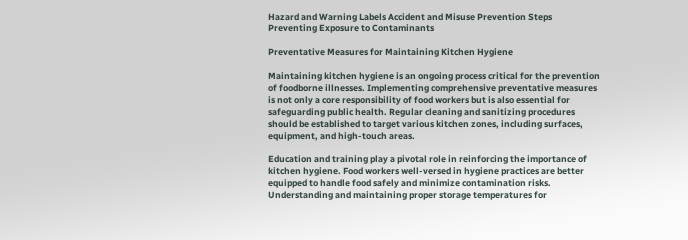Hazard and Warning Labels Accident and Misuse Prevention Steps Preventing Exposure to Contaminants

Preventative Measures for Maintaining Kitchen Hygiene

Maintaining kitchen hygiene is an ongoing process critical for the prevention of foodborne illnesses. Implementing comprehensive preventative measures is not only a core responsibility of food workers but is also essential for safeguarding public health. Regular cleaning and sanitizing procedures should be established to target various kitchen zones, including surfaces, equipment, and high-touch areas.

Education and training play a pivotal role in reinforcing the importance of kitchen hygiene. Food workers well-versed in hygiene practices are better equipped to handle food safely and minimize contamination risks. Understanding and maintaining proper storage temperatures for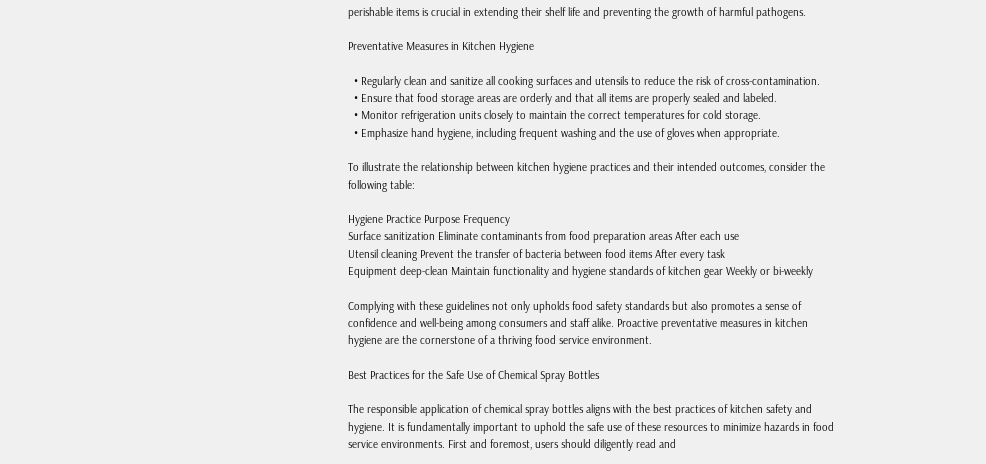perishable items is crucial in extending their shelf life and preventing the growth of harmful pathogens.

Preventative Measures in Kitchen Hygiene

  • Regularly clean and sanitize all cooking surfaces and utensils to reduce the risk of cross-contamination.
  • Ensure that food storage areas are orderly and that all items are properly sealed and labeled.
  • Monitor refrigeration units closely to maintain the correct temperatures for cold storage.
  • Emphasize hand hygiene, including frequent washing and the use of gloves when appropriate.

To illustrate the relationship between kitchen hygiene practices and their intended outcomes, consider the following table:

Hygiene Practice Purpose Frequency
Surface sanitization Eliminate contaminants from food preparation areas After each use
Utensil cleaning Prevent the transfer of bacteria between food items After every task
Equipment deep-clean Maintain functionality and hygiene standards of kitchen gear Weekly or bi-weekly

Complying with these guidelines not only upholds food safety standards but also promotes a sense of confidence and well-being among consumers and staff alike. Proactive preventative measures in kitchen hygiene are the cornerstone of a thriving food service environment.

Best Practices for the Safe Use of Chemical Spray Bottles

The responsible application of chemical spray bottles aligns with the best practices of kitchen safety and hygiene. It is fundamentally important to uphold the safe use of these resources to minimize hazards in food service environments. First and foremost, users should diligently read and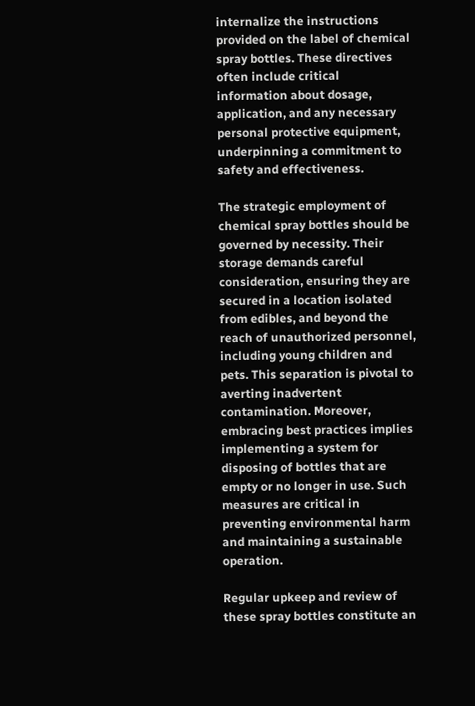internalize the instructions provided on the label of chemical spray bottles. These directives often include critical information about dosage, application, and any necessary personal protective equipment, underpinning a commitment to safety and effectiveness.

The strategic employment of chemical spray bottles should be governed by necessity. Their storage demands careful consideration, ensuring they are secured in a location isolated from edibles, and beyond the reach of unauthorized personnel, including young children and pets. This separation is pivotal to averting inadvertent contamination. Moreover, embracing best practices implies implementing a system for disposing of bottles that are empty or no longer in use. Such measures are critical in preventing environmental harm and maintaining a sustainable operation.

Regular upkeep and review of these spray bottles constitute an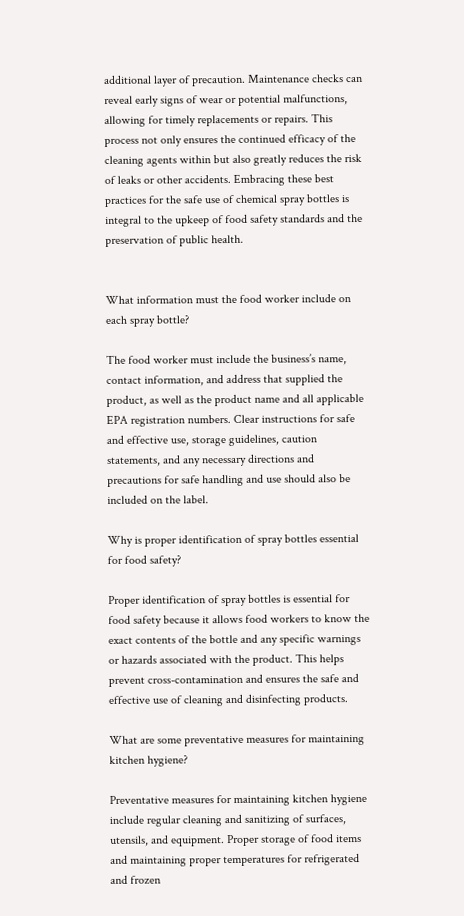additional layer of precaution. Maintenance checks can reveal early signs of wear or potential malfunctions, allowing for timely replacements or repairs. This process not only ensures the continued efficacy of the cleaning agents within but also greatly reduces the risk of leaks or other accidents. Embracing these best practices for the safe use of chemical spray bottles is integral to the upkeep of food safety standards and the preservation of public health.


What information must the food worker include on each spray bottle?

The food worker must include the business’s name, contact information, and address that supplied the product, as well as the product name and all applicable EPA registration numbers. Clear instructions for safe and effective use, storage guidelines, caution statements, and any necessary directions and precautions for safe handling and use should also be included on the label.

Why is proper identification of spray bottles essential for food safety?

Proper identification of spray bottles is essential for food safety because it allows food workers to know the exact contents of the bottle and any specific warnings or hazards associated with the product. This helps prevent cross-contamination and ensures the safe and effective use of cleaning and disinfecting products.

What are some preventative measures for maintaining kitchen hygiene?

Preventative measures for maintaining kitchen hygiene include regular cleaning and sanitizing of surfaces, utensils, and equipment. Proper storage of food items and maintaining proper temperatures for refrigerated and frozen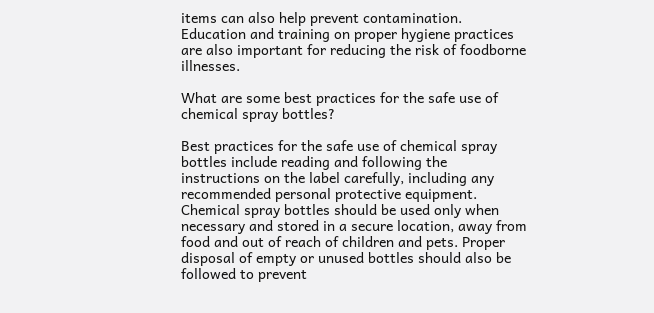items can also help prevent contamination. Education and training on proper hygiene practices are also important for reducing the risk of foodborne illnesses.

What are some best practices for the safe use of chemical spray bottles?

Best practices for the safe use of chemical spray bottles include reading and following the instructions on the label carefully, including any recommended personal protective equipment. Chemical spray bottles should be used only when necessary and stored in a secure location, away from food and out of reach of children and pets. Proper disposal of empty or unused bottles should also be followed to prevent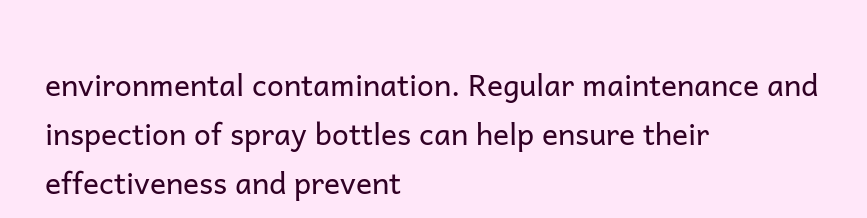environmental contamination. Regular maintenance and inspection of spray bottles can help ensure their effectiveness and prevent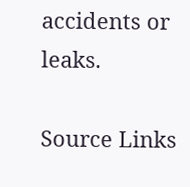accidents or leaks.

Source Links